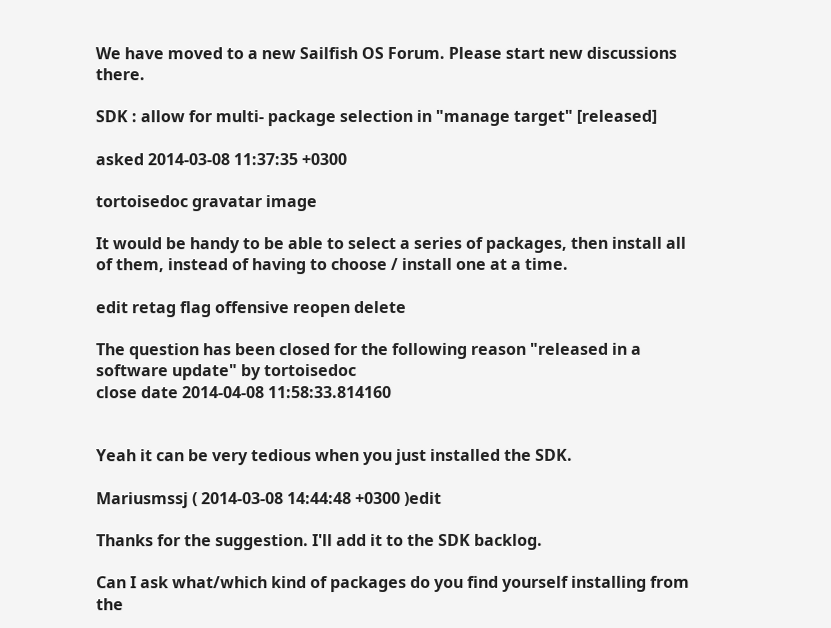We have moved to a new Sailfish OS Forum. Please start new discussions there.

SDK : allow for multi- package selection in "manage target" [released]

asked 2014-03-08 11:37:35 +0300

tortoisedoc gravatar image

It would be handy to be able to select a series of packages, then install all of them, instead of having to choose / install one at a time.

edit retag flag offensive reopen delete

The question has been closed for the following reason "released in a software update" by tortoisedoc
close date 2014-04-08 11:58:33.814160


Yeah it can be very tedious when you just installed the SDK.

Mariusmssj ( 2014-03-08 14:44:48 +0300 )edit

Thanks for the suggestion. I'll add it to the SDK backlog.

Can I ask what/which kind of packages do you find yourself installing from the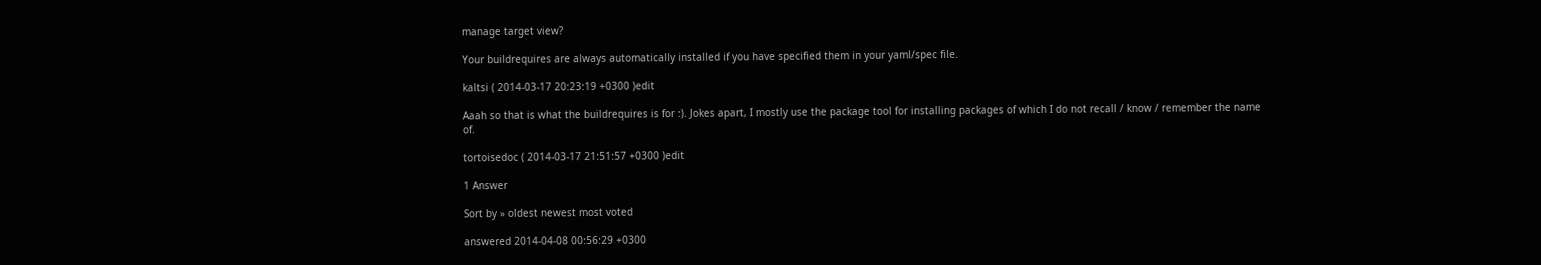manage target view?

Your buildrequires are always automatically installed if you have specified them in your yaml/spec file.

kaltsi ( 2014-03-17 20:23:19 +0300 )edit

Aaah so that is what the buildrequires is for :). Jokes apart, I mostly use the package tool for installing packages of which I do not recall / know / remember the name of.

tortoisedoc ( 2014-03-17 21:51:57 +0300 )edit

1 Answer

Sort by » oldest newest most voted

answered 2014-04-08 00:56:29 +0300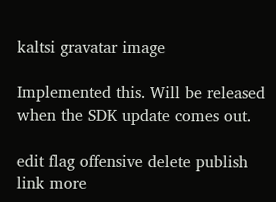kaltsi gravatar image

Implemented this. Will be released when the SDK update comes out.

edit flag offensive delete publish link more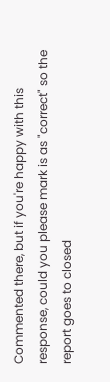Commented there, but if you're happy with this response, could you please mark is as "correct" so the report goes to closed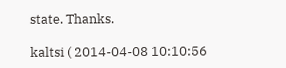state. Thanks.

kaltsi ( 2014-04-08 10:10:56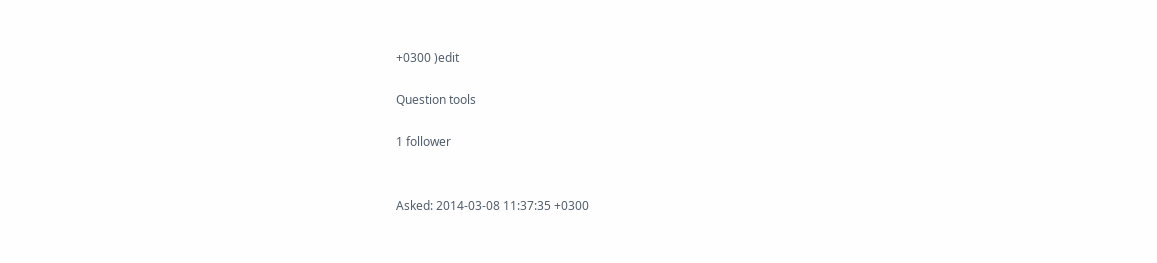+0300 )edit

Question tools

1 follower


Asked: 2014-03-08 11:37:35 +0300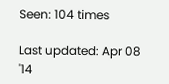Seen: 104 times

Last updated: Apr 08 '14